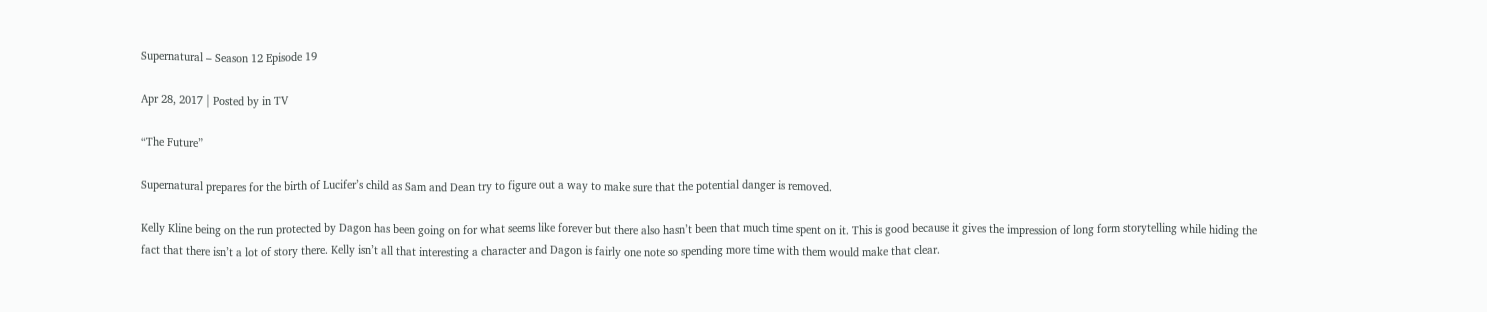Supernatural – Season 12 Episode 19

Apr 28, 2017 | Posted by in TV

“The Future”

Supernatural prepares for the birth of Lucifer’s child as Sam and Dean try to figure out a way to make sure that the potential danger is removed.

Kelly Kline being on the run protected by Dagon has been going on for what seems like forever but there also hasn’t been that much time spent on it. This is good because it gives the impression of long form storytelling while hiding the fact that there isn’t a lot of story there. Kelly isn’t all that interesting a character and Dagon is fairly one note so spending more time with them would make that clear.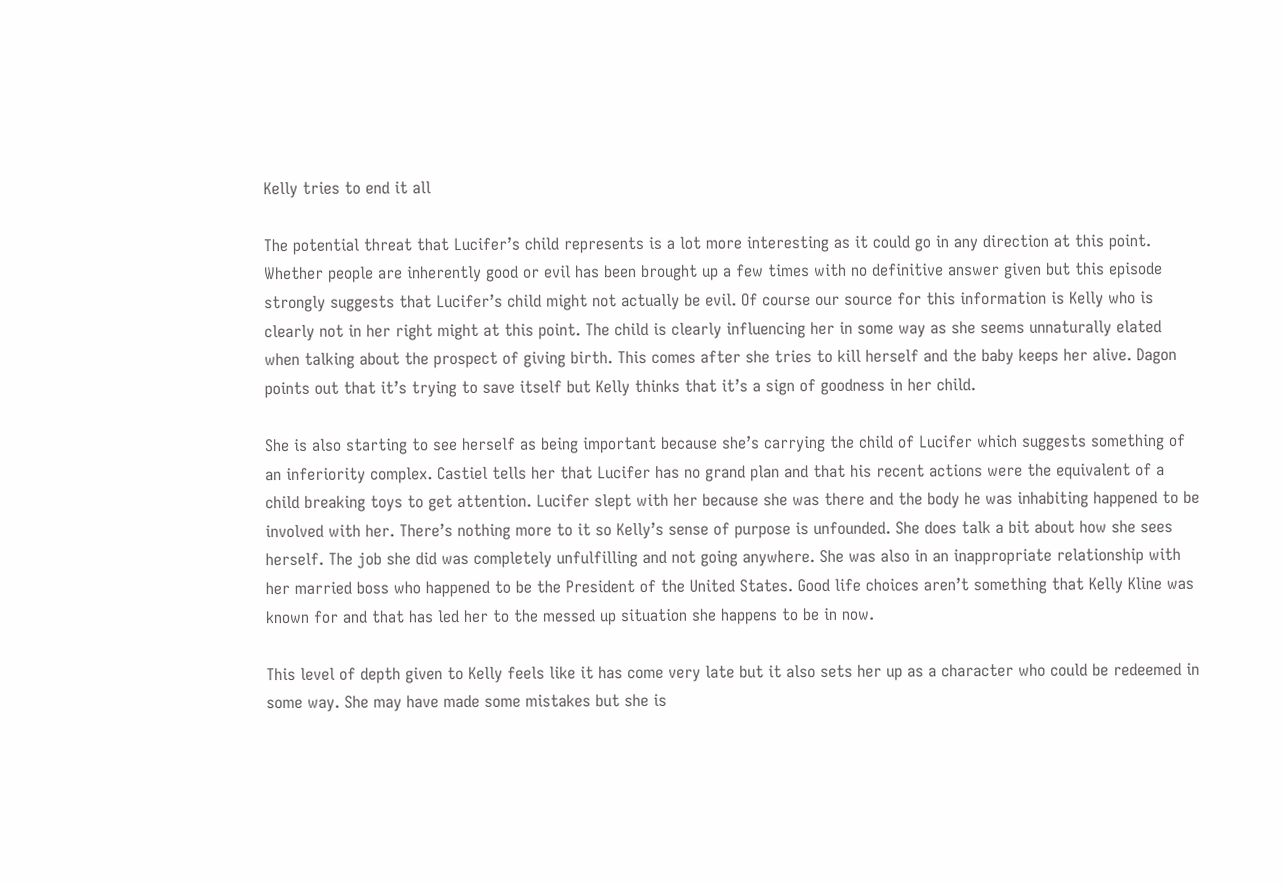Kelly tries to end it all

The potential threat that Lucifer’s child represents is a lot more interesting as it could go in any direction at this point. Whether people are inherently good or evil has been brought up a few times with no definitive answer given but this episode strongly suggests that Lucifer’s child might not actually be evil. Of course our source for this information is Kelly who is clearly not in her right might at this point. The child is clearly influencing her in some way as she seems unnaturally elated when talking about the prospect of giving birth. This comes after she tries to kill herself and the baby keeps her alive. Dagon points out that it’s trying to save itself but Kelly thinks that it’s a sign of goodness in her child.

She is also starting to see herself as being important because she’s carrying the child of Lucifer which suggests something of an inferiority complex. Castiel tells her that Lucifer has no grand plan and that his recent actions were the equivalent of a child breaking toys to get attention. Lucifer slept with her because she was there and the body he was inhabiting happened to be involved with her. There’s nothing more to it so Kelly’s sense of purpose is unfounded. She does talk a bit about how she sees herself. The job she did was completely unfulfilling and not going anywhere. She was also in an inappropriate relationship with her married boss who happened to be the President of the United States. Good life choices aren’t something that Kelly Kline was known for and that has led her to the messed up situation she happens to be in now.

This level of depth given to Kelly feels like it has come very late but it also sets her up as a character who could be redeemed in some way. She may have made some mistakes but she is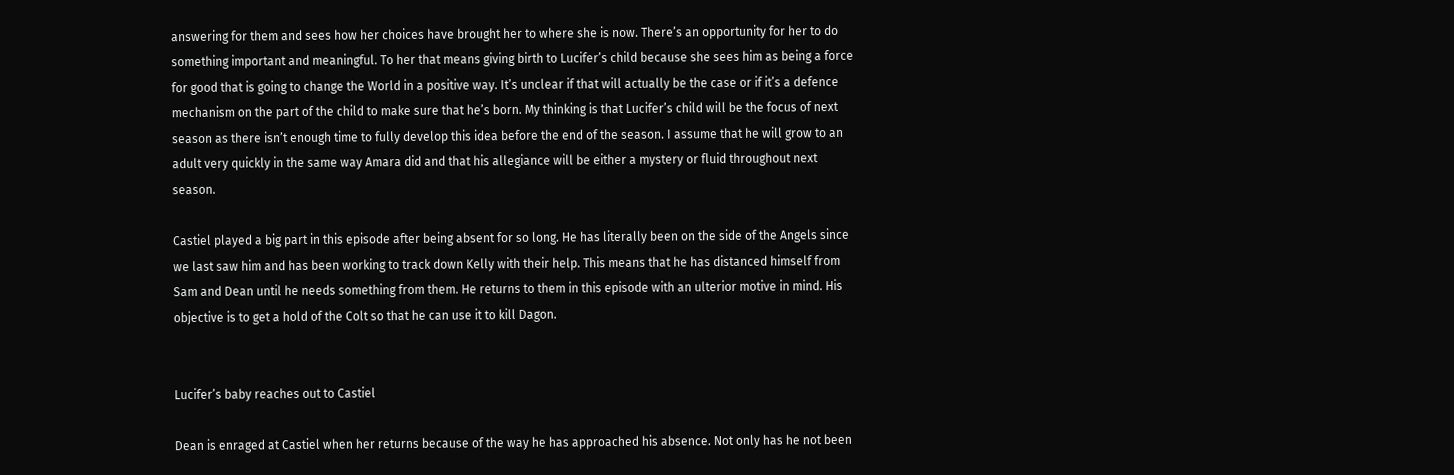answering for them and sees how her choices have brought her to where she is now. There’s an opportunity for her to do something important and meaningful. To her that means giving birth to Lucifer’s child because she sees him as being a force for good that is going to change the World in a positive way. It’s unclear if that will actually be the case or if it’s a defence mechanism on the part of the child to make sure that he’s born. My thinking is that Lucifer’s child will be the focus of next season as there isn’t enough time to fully develop this idea before the end of the season. I assume that he will grow to an adult very quickly in the same way Amara did and that his allegiance will be either a mystery or fluid throughout next season.

Castiel played a big part in this episode after being absent for so long. He has literally been on the side of the Angels since we last saw him and has been working to track down Kelly with their help. This means that he has distanced himself from Sam and Dean until he needs something from them. He returns to them in this episode with an ulterior motive in mind. His objective is to get a hold of the Colt so that he can use it to kill Dagon.


Lucifer’s baby reaches out to Castiel

Dean is enraged at Castiel when her returns because of the way he has approached his absence. Not only has he not been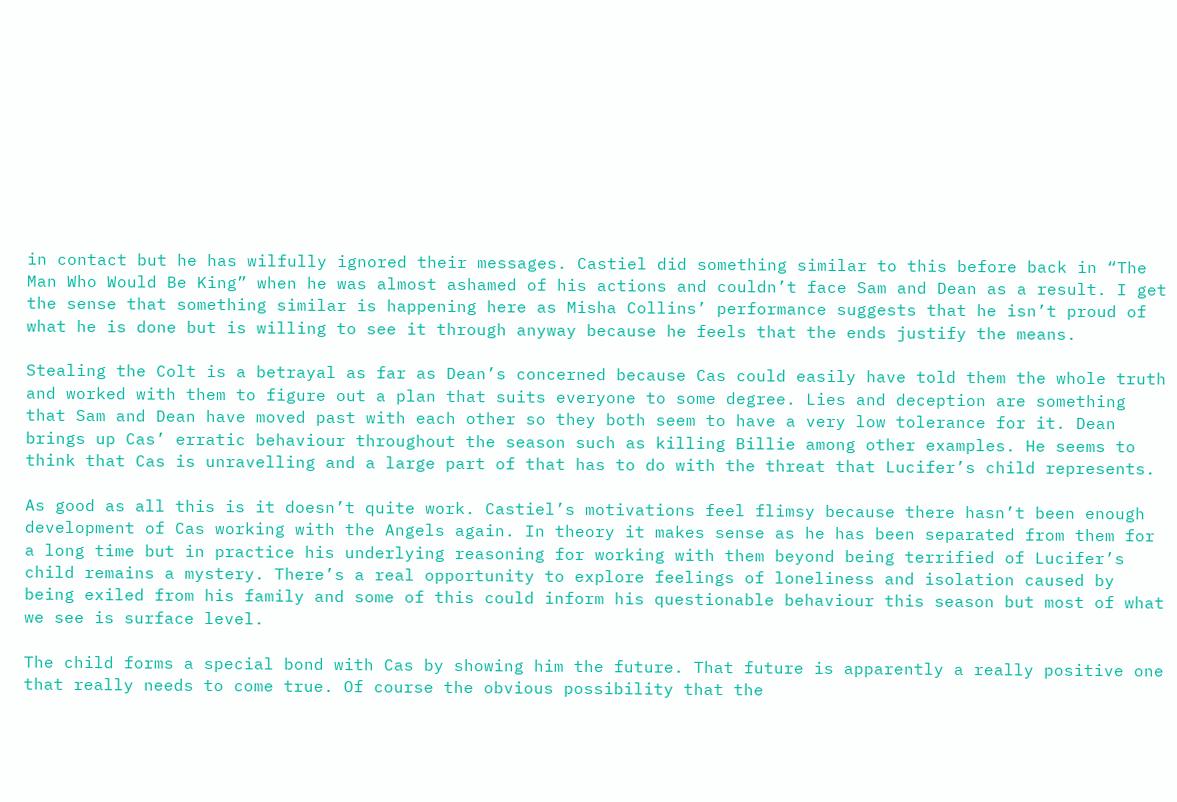in contact but he has wilfully ignored their messages. Castiel did something similar to this before back in “The Man Who Would Be King” when he was almost ashamed of his actions and couldn’t face Sam and Dean as a result. I get the sense that something similar is happening here as Misha Collins’ performance suggests that he isn’t proud of what he is done but is willing to see it through anyway because he feels that the ends justify the means.

Stealing the Colt is a betrayal as far as Dean’s concerned because Cas could easily have told them the whole truth and worked with them to figure out a plan that suits everyone to some degree. Lies and deception are something that Sam and Dean have moved past with each other so they both seem to have a very low tolerance for it. Dean brings up Cas’ erratic behaviour throughout the season such as killing Billie among other examples. He seems to think that Cas is unravelling and a large part of that has to do with the threat that Lucifer’s child represents.

As good as all this is it doesn’t quite work. Castiel’s motivations feel flimsy because there hasn’t been enough development of Cas working with the Angels again. In theory it makes sense as he has been separated from them for a long time but in practice his underlying reasoning for working with them beyond being terrified of Lucifer’s child remains a mystery. There’s a real opportunity to explore feelings of loneliness and isolation caused by being exiled from his family and some of this could inform his questionable behaviour this season but most of what we see is surface level.

The child forms a special bond with Cas by showing him the future. That future is apparently a really positive one that really needs to come true. Of course the obvious possibility that the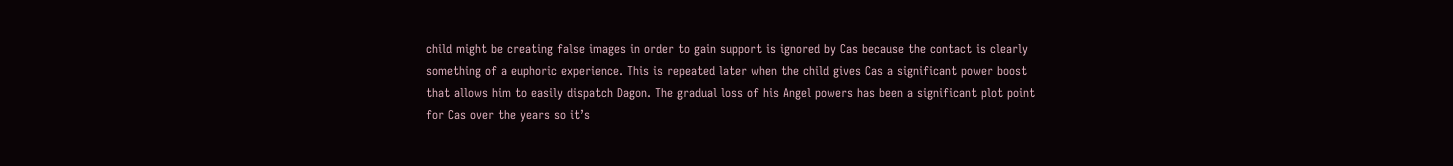child might be creating false images in order to gain support is ignored by Cas because the contact is clearly something of a euphoric experience. This is repeated later when the child gives Cas a significant power boost that allows him to easily dispatch Dagon. The gradual loss of his Angel powers has been a significant plot point for Cas over the years so it’s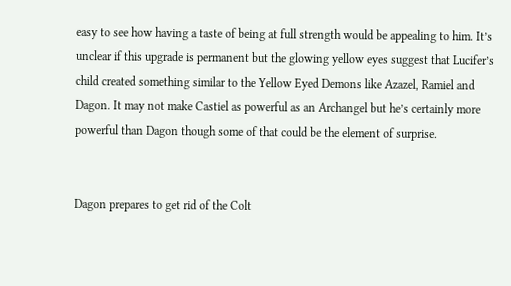easy to see how having a taste of being at full strength would be appealing to him. It’s unclear if this upgrade is permanent but the glowing yellow eyes suggest that Lucifer’s child created something similar to the Yellow Eyed Demons like Azazel, Ramiel and Dagon. It may not make Castiel as powerful as an Archangel but he’s certainly more powerful than Dagon though some of that could be the element of surprise.


Dagon prepares to get rid of the Colt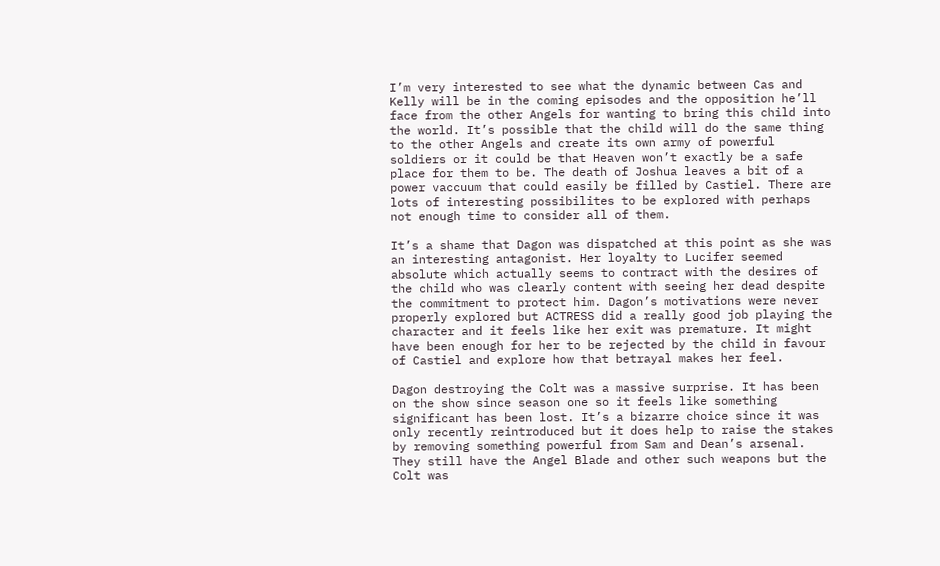I’m very interested to see what the dynamic between Cas and Kelly will be in the coming episodes and the opposition he’ll face from the other Angels for wanting to bring this child into the world. It’s possible that the child will do the same thing to the other Angels and create its own army of powerful soldiers or it could be that Heaven won’t exactly be a safe place for them to be. The death of Joshua leaves a bit of a power vaccuum that could easily be filled by Castiel. There are lots of interesting possibilites to be explored with perhaps not enough time to consider all of them.

It’s a shame that Dagon was dispatched at this point as she was an interesting antagonist. Her loyalty to Lucifer seemed absolute which actually seems to contract with the desires of the child who was clearly content with seeing her dead despite the commitment to protect him. Dagon’s motivations were never properly explored but ACTRESS did a really good job playing the character and it feels like her exit was premature. It might have been enough for her to be rejected by the child in favour of Castiel and explore how that betrayal makes her feel.

Dagon destroying the Colt was a massive surprise. It has been on the show since season one so it feels like something significant has been lost. It’s a bizarre choice since it was only recently reintroduced but it does help to raise the stakes by removing something powerful from Sam and Dean’s arsenal. They still have the Angel Blade and other such weapons but the Colt was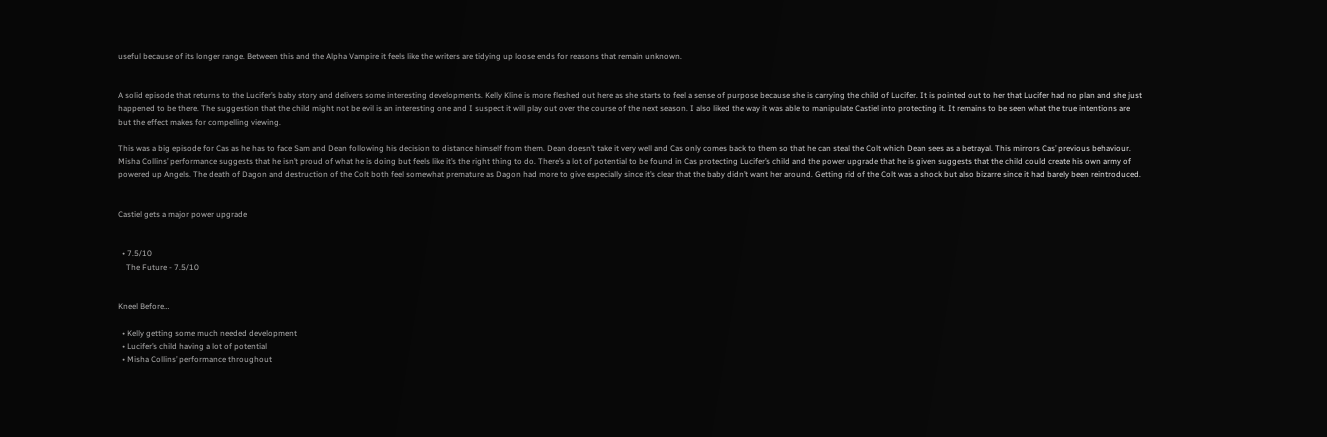useful because of its longer range. Between this and the Alpha Vampire it feels like the writers are tidying up loose ends for reasons that remain unknown.


A solid episode that returns to the Lucifer’s baby story and delivers some interesting developments. Kelly Kline is more fleshed out here as she starts to feel a sense of purpose because she is carrying the child of Lucifer. It is pointed out to her that Lucifer had no plan and she just happened to be there. The suggestion that the child might not be evil is an interesting one and I suspect it will play out over the course of the next season. I also liked the way it was able to manipulate Castiel into protecting it. It remains to be seen what the true intentions are but the effect makes for compelling viewing.

This was a big episode for Cas as he has to face Sam and Dean following his decision to distance himself from them. Dean doesn’t take it very well and Cas only comes back to them so that he can steal the Colt which Dean sees as a betrayal. This mirrors Cas’ previous behaviour. Misha Collins’ performance suggests that he isn’t proud of what he is doing but feels like it’s the right thing to do. There’s a lot of potential to be found in Cas protecting Lucifer’s child and the power upgrade that he is given suggests that the child could create his own army of powered up Angels. The death of Dagon and destruction of the Colt both feel somewhat premature as Dagon had more to give especially since it’s clear that the baby didn’t want her around. Getting rid of the Colt was a shock but also bizarre since it had barely been reintroduced.


Castiel gets a major power upgrade


  • 7.5/10
    The Future - 7.5/10


Kneel Before…

  • Kelly getting some much needed development
  • Lucifer’s child having a lot of potential
  • Misha Collins’ performance throughout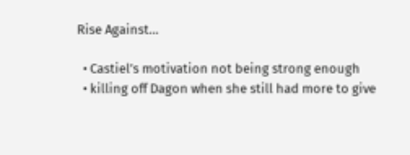Rise Against…

  • Castiel’s motivation not being strong enough
  • killing off Dagon when she still had more to give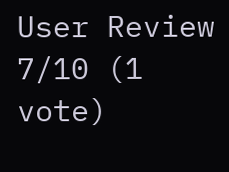User Review
7/10 (1 vote)